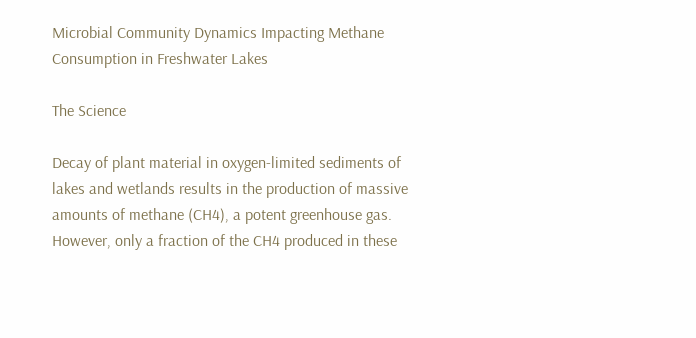Microbial Community Dynamics Impacting Methane Consumption in Freshwater Lakes

The Science

Decay of plant material in oxygen-limited sediments of lakes and wetlands results in the production of massive amounts of methane (CH4), a potent greenhouse gas. However, only a fraction of the CH4 produced in these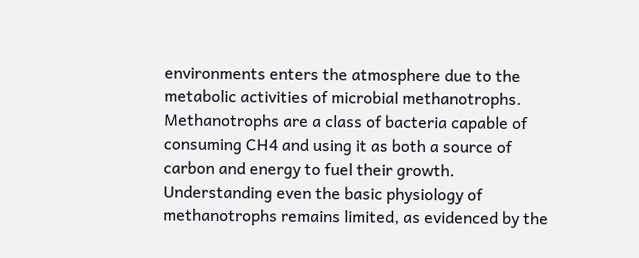environments enters the atmosphere due to the metabolic activities of microbial methanotrophs. Methanotrophs are a class of bacteria capable of consuming CH4 and using it as both a source of carbon and energy to fuel their growth. Understanding even the basic physiology of methanotrophs remains limited, as evidenced by the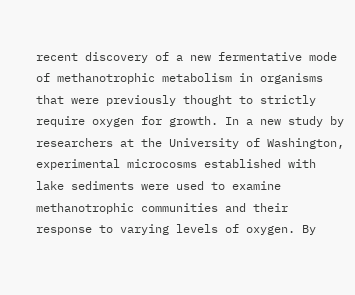recent discovery of a new fermentative mode of methanotrophic metabolism in organisms that were previously thought to strictly require oxygen for growth. In a new study by researchers at the University of Washington, experimental microcosms established with lake sediments were used to examine methanotrophic communities and their response to varying levels of oxygen. By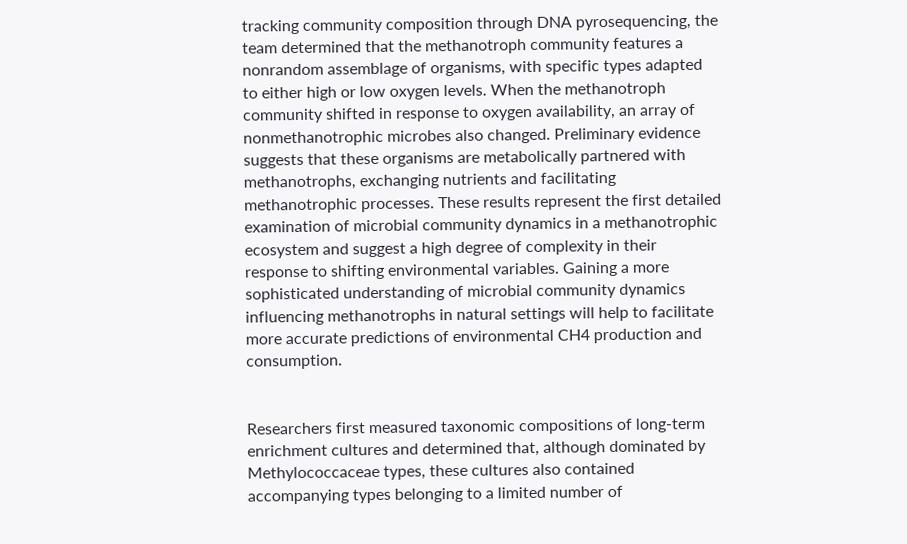tracking community composition through DNA pyrosequencing, the team determined that the methanotroph community features a nonrandom assemblage of organisms, with specific types adapted to either high or low oxygen levels. When the methanotroph community shifted in response to oxygen availability, an array of nonmethanotrophic microbes also changed. Preliminary evidence suggests that these organisms are metabolically partnered with methanotrophs, exchanging nutrients and facilitating methanotrophic processes. These results represent the first detailed examination of microbial community dynamics in a methanotrophic ecosystem and suggest a high degree of complexity in their response to shifting environmental variables. Gaining a more sophisticated understanding of microbial community dynamics influencing methanotrophs in natural settings will help to facilitate more accurate predictions of environmental CH4 production and consumption.


Researchers first measured taxonomic compositions of long-term enrichment cultures and determined that, although dominated by Methylococcaceae types, these cultures also contained accompanying types belonging to a limited number of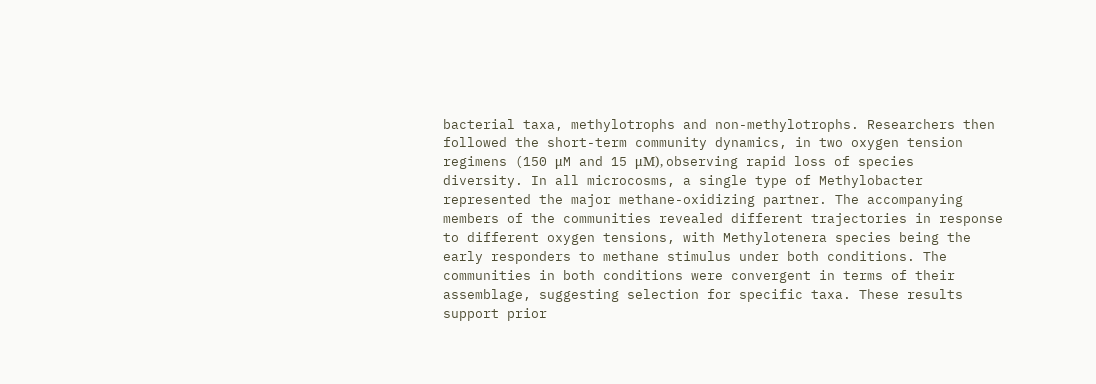bacterial taxa, methylotrophs and non-methylotrophs. Researchers then followed the short-term community dynamics, in two oxygen tension regimens (150 μM and 15 μM), observing rapid loss of species diversity. In all microcosms, a single type of Methylobacter represented the major methane-oxidizing partner. The accompanying members of the communities revealed different trajectories in response to different oxygen tensions, with Methylotenera species being the early responders to methane stimulus under both conditions. The communities in both conditions were convergent in terms of their assemblage, suggesting selection for specific taxa. These results support prior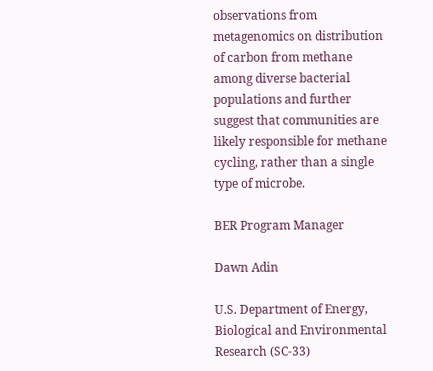observations from metagenomics on distribution of carbon from methane among diverse bacterial populations and further suggest that communities are likely responsible for methane cycling, rather than a single type of microbe.

BER Program Manager

Dawn Adin

U.S. Department of Energy, Biological and Environmental Research (SC-33)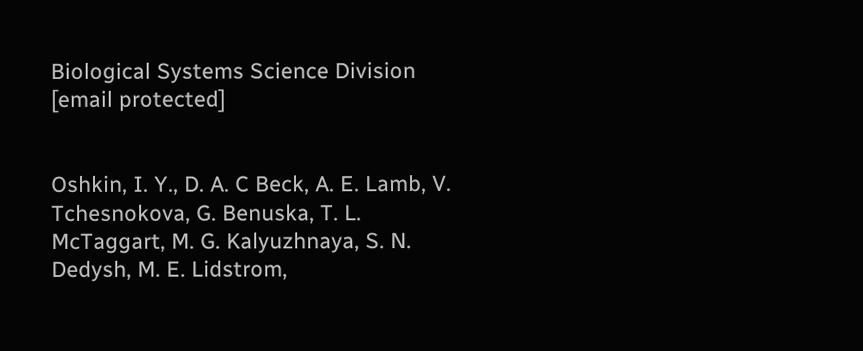Biological Systems Science Division
[email protected]


Oshkin, I. Y., D. A. C Beck, A. E. Lamb, V. Tchesnokova, G. Benuska, T. L. McTaggart, M. G. Kalyuzhnaya, S. N. Dedysh, M. E. Lidstrom,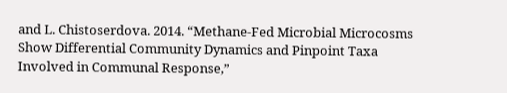and L. Chistoserdova. 2014. “Methane-Fed Microbial Microcosms Show Differential Community Dynamics and Pinpoint Taxa Involved in Communal Response,”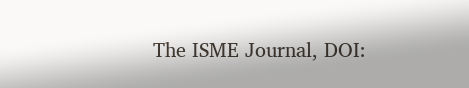The ISME Journal, DOI: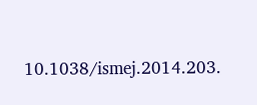10.1038/ismej.2014.203.